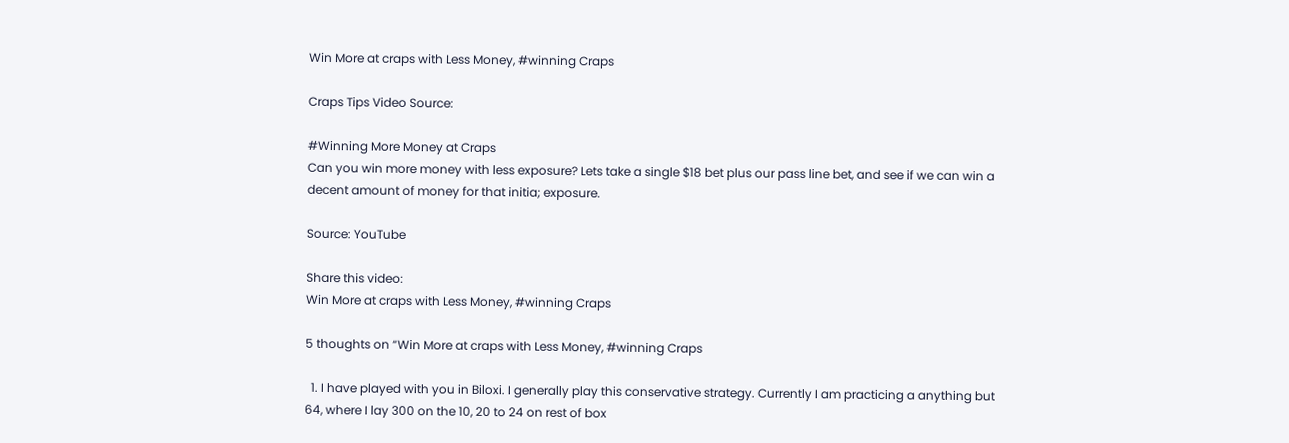Win More at craps with Less Money, #winning Craps

Craps Tips Video Source:

#Winning More Money at Craps
Can you win more money with less exposure? Lets take a single $18 bet plus our pass line bet, and see if we can win a decent amount of money for that initia; exposure.

Source: YouTube

Share this video:
Win More at craps with Less Money, #winning Craps

5 thoughts on “Win More at craps with Less Money, #winning Craps

  1. I have played with you in Biloxi. I generally play this conservative strategy. Currently I am practicing a anything but 64, where I lay 300 on the 10, 20 to 24 on rest of box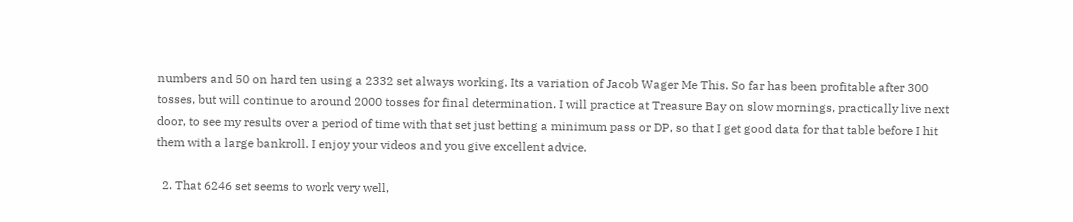numbers and 50 on hard ten using a 2332 set always working. Its a variation of Jacob Wager Me This. So far has been profitable after 300 tosses, but will continue to around 2000 tosses for final determination. I will practice at Treasure Bay on slow mornings, practically live next door, to see my results over a period of time with that set just betting a minimum pass or DP, so that I get good data for that table before I hit them with a large bankroll. I enjoy your videos and you give excellent advice.

  2. That 6246 set seems to work very well,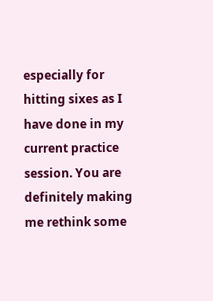especially for hitting sixes as I have done in my current practice session. You are definitely making me rethink some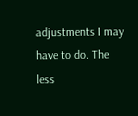adjustments I may have to do. The less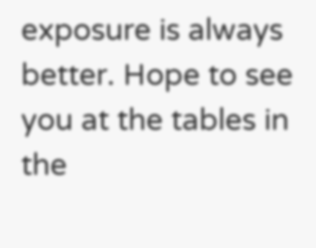exposure is always better. Hope to see you at the tables in the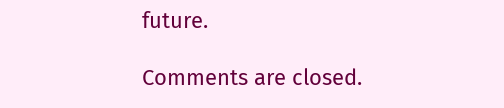future.

Comments are closed.